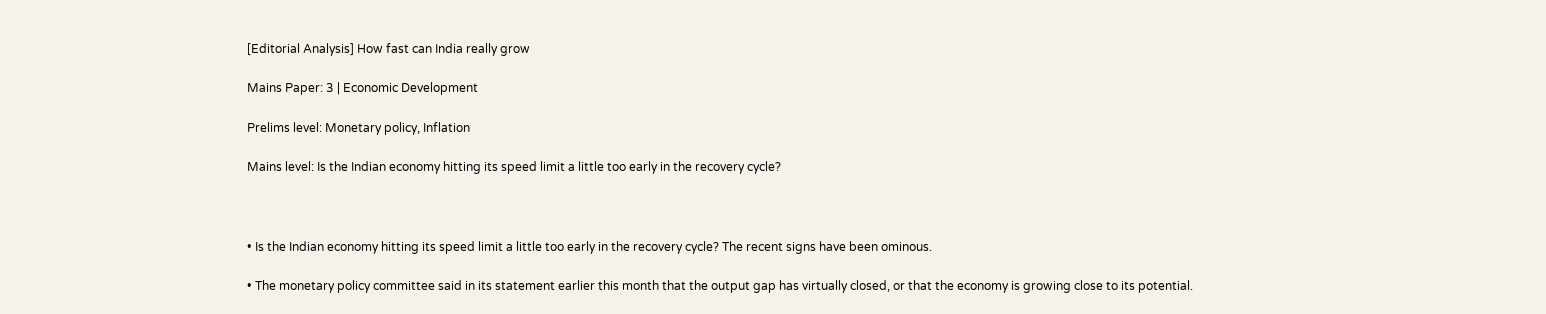[Editorial Analysis] How fast can India really grow

Mains Paper: 3 | Economic Development

Prelims level: Monetary policy, Inflation

Mains level: Is the Indian economy hitting its speed limit a little too early in the recovery cycle?



• Is the Indian economy hitting its speed limit a little too early in the recovery cycle? The recent signs have been ominous.

• The monetary policy committee said in its statement earlier this month that the output gap has virtually closed, or that the economy is growing close to its potential.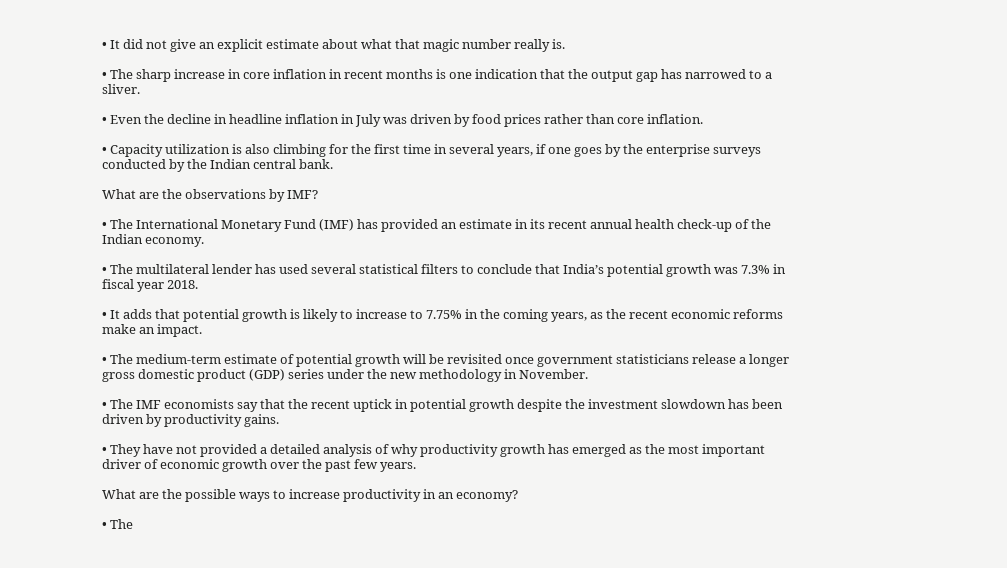• It did not give an explicit estimate about what that magic number really is.

• The sharp increase in core inflation in recent months is one indication that the output gap has narrowed to a sliver.

• Even the decline in headline inflation in July was driven by food prices rather than core inflation.

• Capacity utilization is also climbing for the first time in several years, if one goes by the enterprise surveys conducted by the Indian central bank.

What are the observations by IMF?

• The International Monetary Fund (IMF) has provided an estimate in its recent annual health check-up of the Indian economy.

• The multilateral lender has used several statistical filters to conclude that India’s potential growth was 7.3% in fiscal year 2018.

• It adds that potential growth is likely to increase to 7.75% in the coming years, as the recent economic reforms make an impact.

• The medium-term estimate of potential growth will be revisited once government statisticians release a longer gross domestic product (GDP) series under the new methodology in November.

• The IMF economists say that the recent uptick in potential growth despite the investment slowdown has been driven by productivity gains.

• They have not provided a detailed analysis of why productivity growth has emerged as the most important driver of economic growth over the past few years.

What are the possible ways to increase productivity in an economy?

• The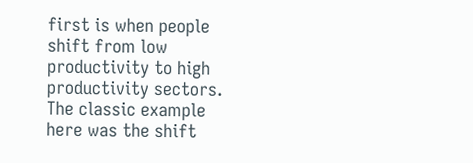first is when people shift from low productivity to high productivity sectors. The classic example here was the shift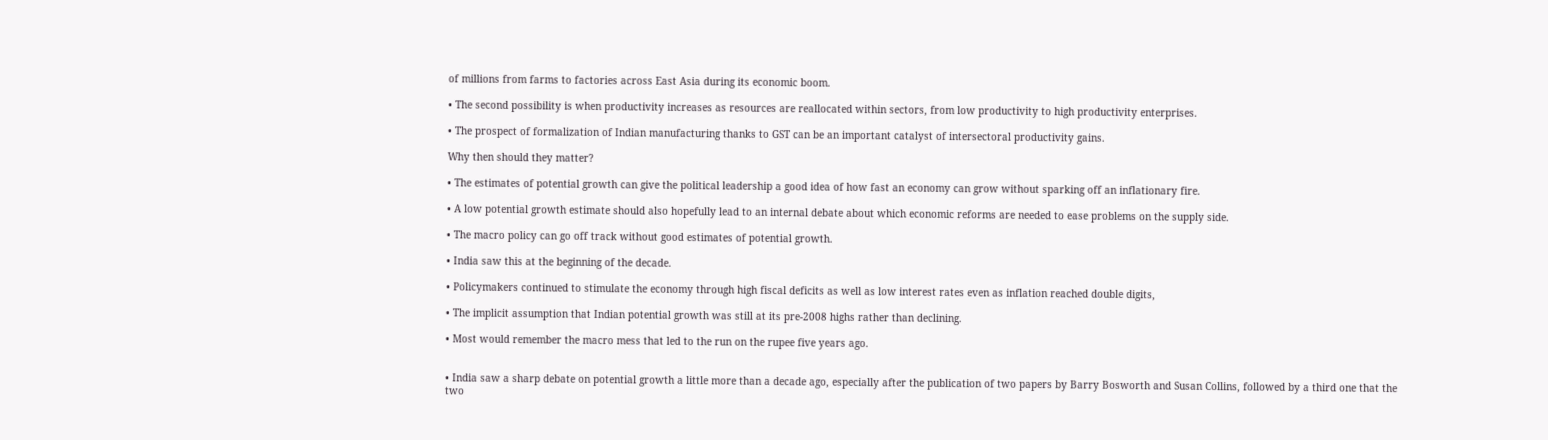of millions from farms to factories across East Asia during its economic boom.

• The second possibility is when productivity increases as resources are reallocated within sectors, from low productivity to high productivity enterprises.

• The prospect of formalization of Indian manufacturing thanks to GST can be an important catalyst of intersectoral productivity gains.

Why then should they matter?

• The estimates of potential growth can give the political leadership a good idea of how fast an economy can grow without sparking off an inflationary fire.

• A low potential growth estimate should also hopefully lead to an internal debate about which economic reforms are needed to ease problems on the supply side.

• The macro policy can go off track without good estimates of potential growth.

• India saw this at the beginning of the decade.

• Policymakers continued to stimulate the economy through high fiscal deficits as well as low interest rates even as inflation reached double digits,

• The implicit assumption that Indian potential growth was still at its pre-2008 highs rather than declining.

• Most would remember the macro mess that led to the run on the rupee five years ago.


• India saw a sharp debate on potential growth a little more than a decade ago, especially after the publication of two papers by Barry Bosworth and Susan Collins, followed by a third one that the two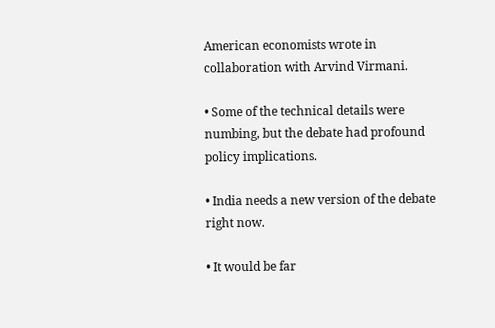American economists wrote in collaboration with Arvind Virmani.

• Some of the technical details were numbing, but the debate had profound policy implications.

• India needs a new version of the debate right now.

• It would be far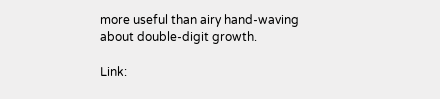more useful than airy hand-waving about double-digit growth.

Link: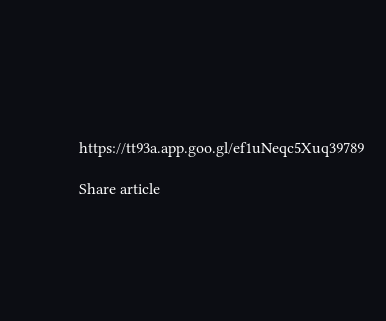https://tt93a.app.goo.gl/ef1uNeqc5Xuq39789

Share article